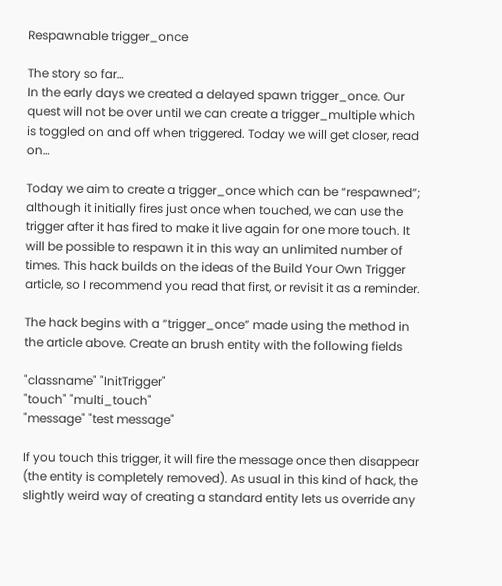Respawnable trigger_once

The story so far…
In the early days we created a delayed spawn trigger_once. Our quest will not be over until we can create a trigger_multiple which is toggled on and off when triggered. Today we will get closer, read on…

Today we aim to create a trigger_once which can be “respawned”; although it initially fires just once when touched, we can use the trigger after it has fired to make it live again for one more touch. It will be possible to respawn it in this way an unlimited number of times. This hack builds on the ideas of the Build Your Own Trigger article, so I recommend you read that first, or revisit it as a reminder.

The hack begins with a “trigger_once” made using the method in the article above. Create an brush entity with the following fields

"classname" "InitTrigger"
"touch" "multi_touch"
"message" "test message"

If you touch this trigger, it will fire the message once then disappear (the entity is completely removed). As usual in this kind of hack, the slightly weird way of creating a standard entity lets us override any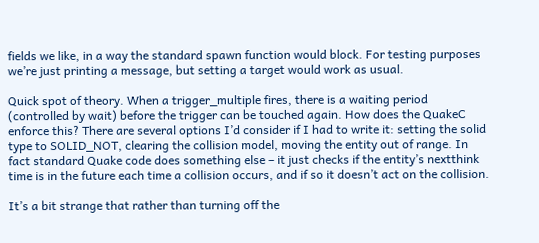fields we like, in a way the standard spawn function would block. For testing purposes we’re just printing a message, but setting a target would work as usual.

Quick spot of theory. When a trigger_multiple fires, there is a waiting period (controlled by wait) before the trigger can be touched again. How does the QuakeC enforce this? There are several options I’d consider if I had to write it: setting the solid type to SOLID_NOT, clearing the collision model, moving the entity out of range. In fact standard Quake code does something else – it just checks if the entity’s nextthink time is in the future each time a collision occurs, and if so it doesn’t act on the collision.

It’s a bit strange that rather than turning off the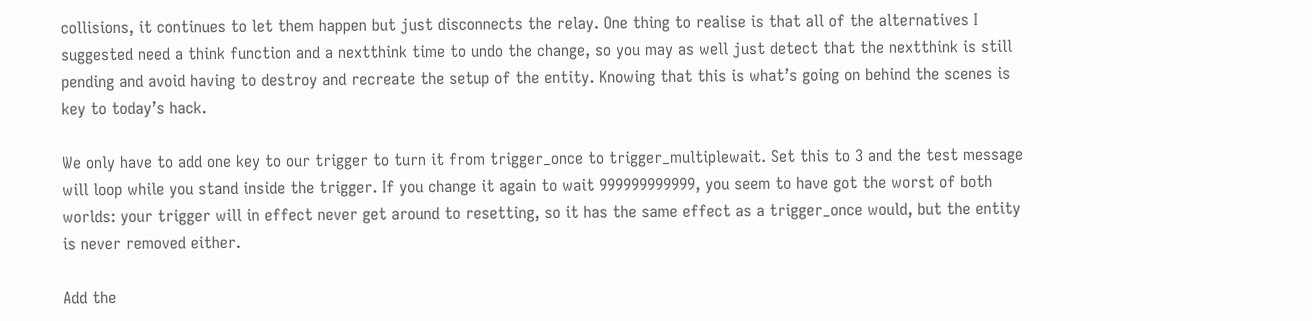collisions, it continues to let them happen but just disconnects the relay. One thing to realise is that all of the alternatives I suggested need a think function and a nextthink time to undo the change, so you may as well just detect that the nextthink is still pending and avoid having to destroy and recreate the setup of the entity. Knowing that this is what’s going on behind the scenes is key to today’s hack.

We only have to add one key to our trigger to turn it from trigger_once to trigger_multiplewait. Set this to 3 and the test message will loop while you stand inside the trigger. If you change it again to wait 999999999999, you seem to have got the worst of both worlds: your trigger will in effect never get around to resetting, so it has the same effect as a trigger_once would, but the entity is never removed either.

Add the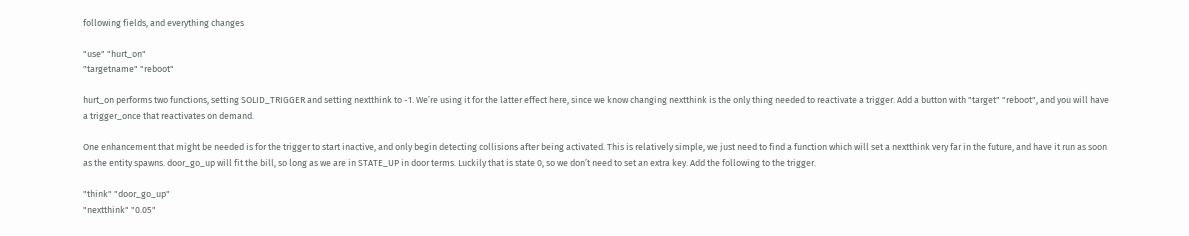following fields, and everything changes

"use" "hurt_on"
"targetname" "reboot"

hurt_on performs two functions, setting SOLID_TRIGGER and setting nextthink to -1. We’re using it for the latter effect here, since we know changing nextthink is the only thing needed to reactivate a trigger. Add a button with "target" "reboot", and you will have a trigger_once that reactivates on demand.

One enhancement that might be needed is for the trigger to start inactive, and only begin detecting collisions after being activated. This is relatively simple, we just need to find a function which will set a nextthink very far in the future, and have it run as soon as the entity spawns. door_go_up will fit the bill, so long as we are in STATE_UP in door terms. Luckily that is state 0, so we don’t need to set an extra key. Add the following to the trigger.

"think" "door_go_up"
"nextthink" "0.05"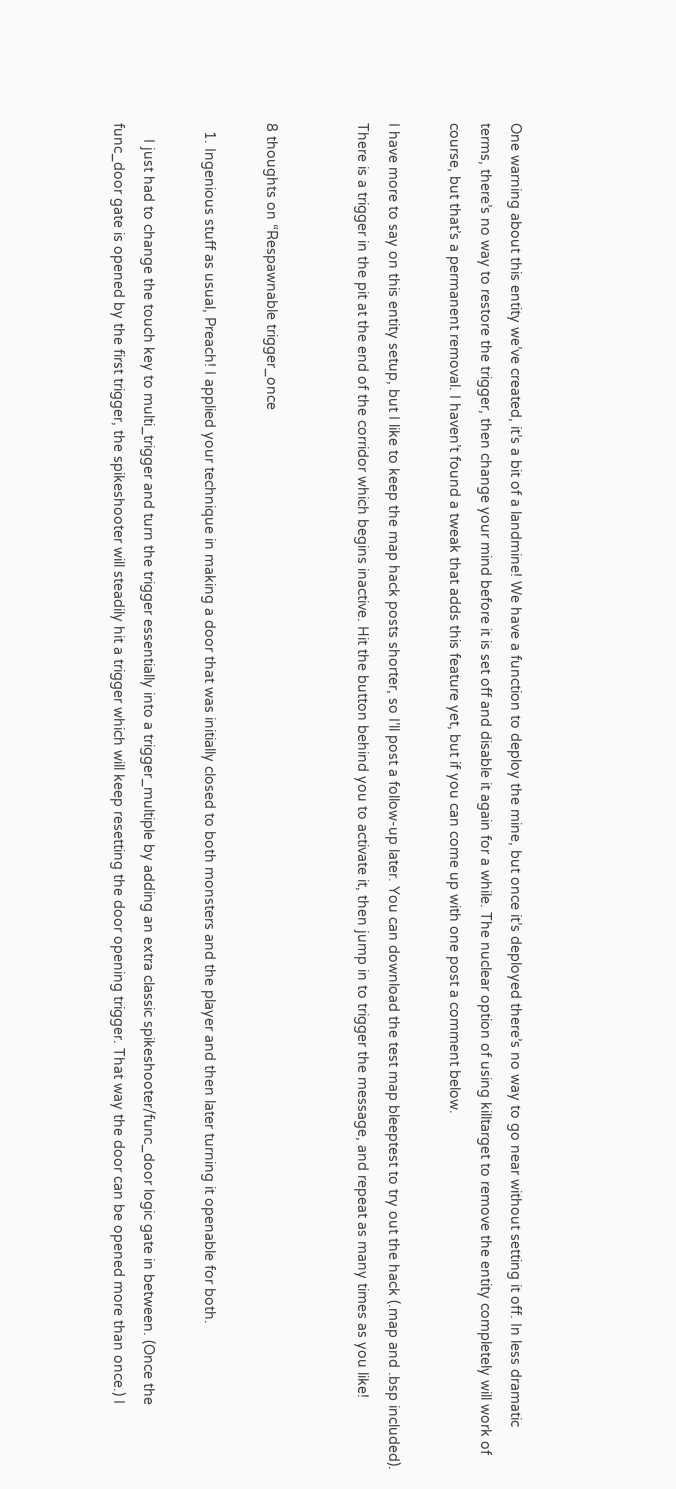One warning about this entity we’ve created, it’s a bit of a landmine! We have a function to deploy the mine, but once it’s deployed there’s no way to go near without setting it off. In less dramatic terms, there’s no way to restore the trigger, then change your mind before it is set off and disable it again for a while. The nuclear option of using killtarget to remove the entity completely will work of course, but that’s a permanent removal. I haven’t found a tweak that adds this feature yet, but if you can come up with one post a comment below.

I have more to say on this entity setup, but I like to keep the map hack posts shorter, so I’ll post a follow-up later. You can download the test map bleeptest to try out the hack (.map and .bsp included). There is a trigger in the pit at the end of the corridor which begins inactive. Hit the button behind you to activate it, then jump in to trigger the message, and repeat as many times as you like!


8 thoughts on “Respawnable trigger_once

  1. Ingenious stuff as usual, Preach! I applied your technique in making a door that was initially closed to both monsters and the player and then later turning it openable for both.

    I just had to change the touch key to multi_trigger and turn the trigger essentially into a trigger_multiple by adding an extra classic spikeshooter/func_door logic gate in between. (Once the func_door gate is opened by the first trigger, the spikeshooter will steadily hit a trigger which will keep resetting the door opening trigger. That way the door can be opened more than once.) I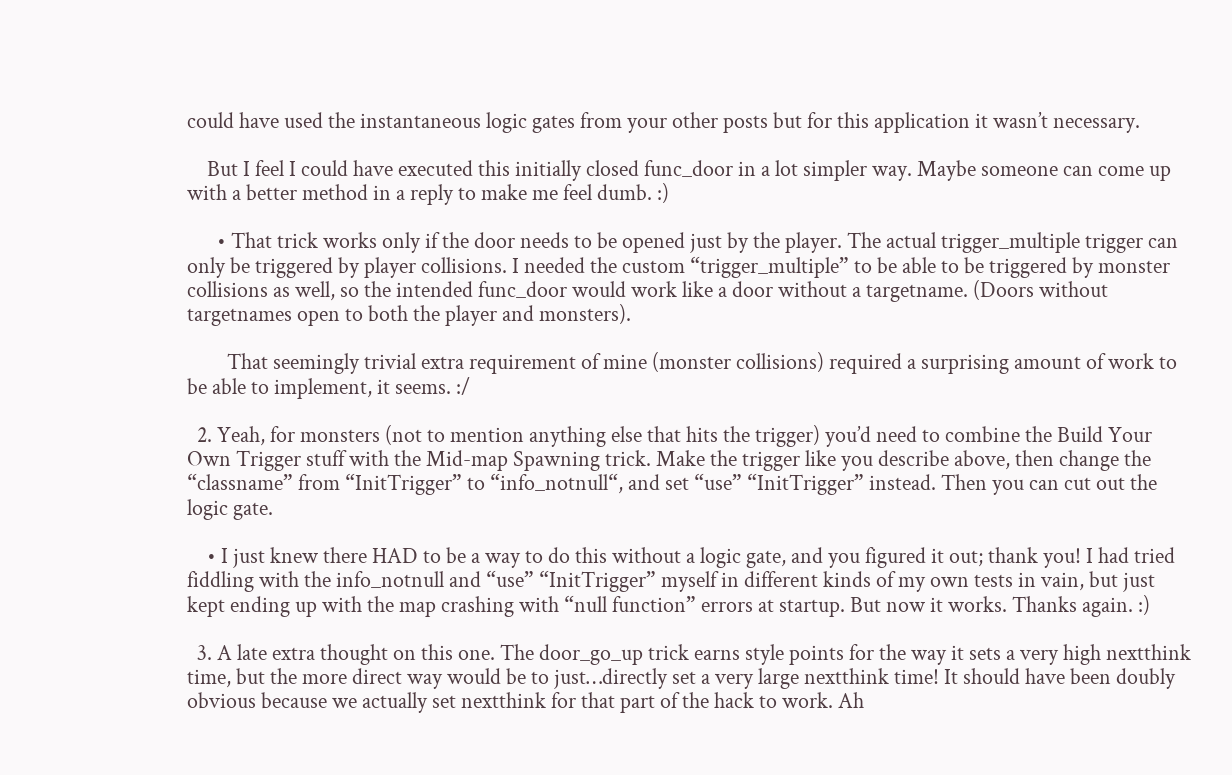could have used the instantaneous logic gates from your other posts but for this application it wasn’t necessary.

    But I feel I could have executed this initially closed func_door in a lot simpler way. Maybe someone can come up with a better method in a reply to make me feel dumb. :)

      • That trick works only if the door needs to be opened just by the player. The actual trigger_multiple trigger can only be triggered by player collisions. I needed the custom “trigger_multiple” to be able to be triggered by monster collisions as well, so the intended func_door would work like a door without a targetname. (Doors without targetnames open to both the player and monsters).

        That seemingly trivial extra requirement of mine (monster collisions) required a surprising amount of work to be able to implement, it seems. :/

  2. Yeah, for monsters (not to mention anything else that hits the trigger) you’d need to combine the Build Your Own Trigger stuff with the Mid-map Spawning trick. Make the trigger like you describe above, then change the “classname” from “InitTrigger” to “info_notnull“, and set “use” “InitTrigger” instead. Then you can cut out the logic gate.

    • I just knew there HAD to be a way to do this without a logic gate, and you figured it out; thank you! I had tried fiddling with the info_notnull and “use” “InitTrigger” myself in different kinds of my own tests in vain, but just kept ending up with the map crashing with “null function” errors at startup. But now it works. Thanks again. :)

  3. A late extra thought on this one. The door_go_up trick earns style points for the way it sets a very high nextthink time, but the more direct way would be to just…directly set a very large nextthink time! It should have been doubly obvious because we actually set nextthink for that part of the hack to work. Ah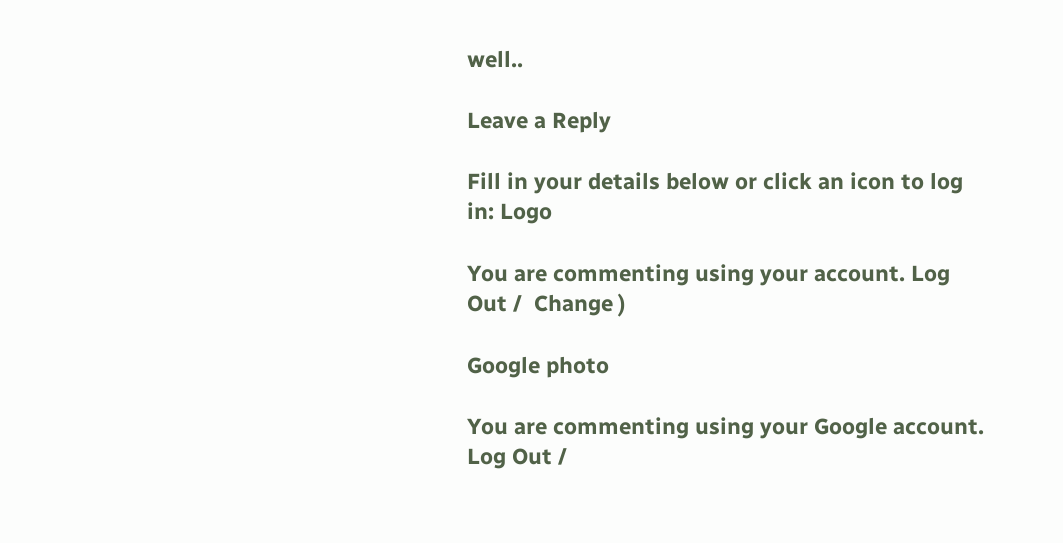well..

Leave a Reply

Fill in your details below or click an icon to log in: Logo

You are commenting using your account. Log Out /  Change )

Google photo

You are commenting using your Google account. Log Out /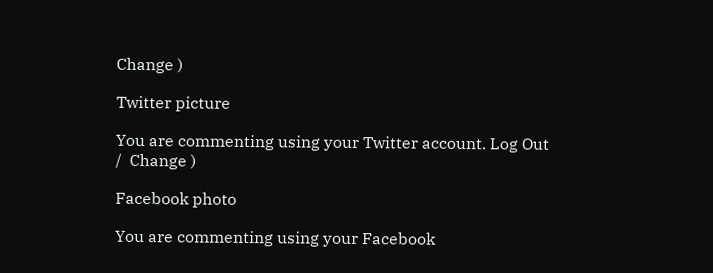Change )

Twitter picture

You are commenting using your Twitter account. Log Out /  Change )

Facebook photo

You are commenting using your Facebook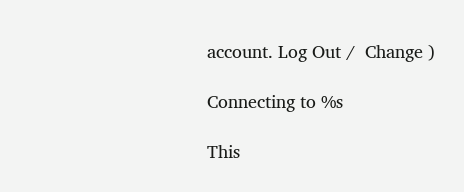account. Log Out /  Change )

Connecting to %s

This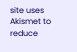site uses Akismet to reduce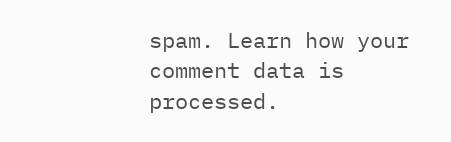spam. Learn how your comment data is processed.